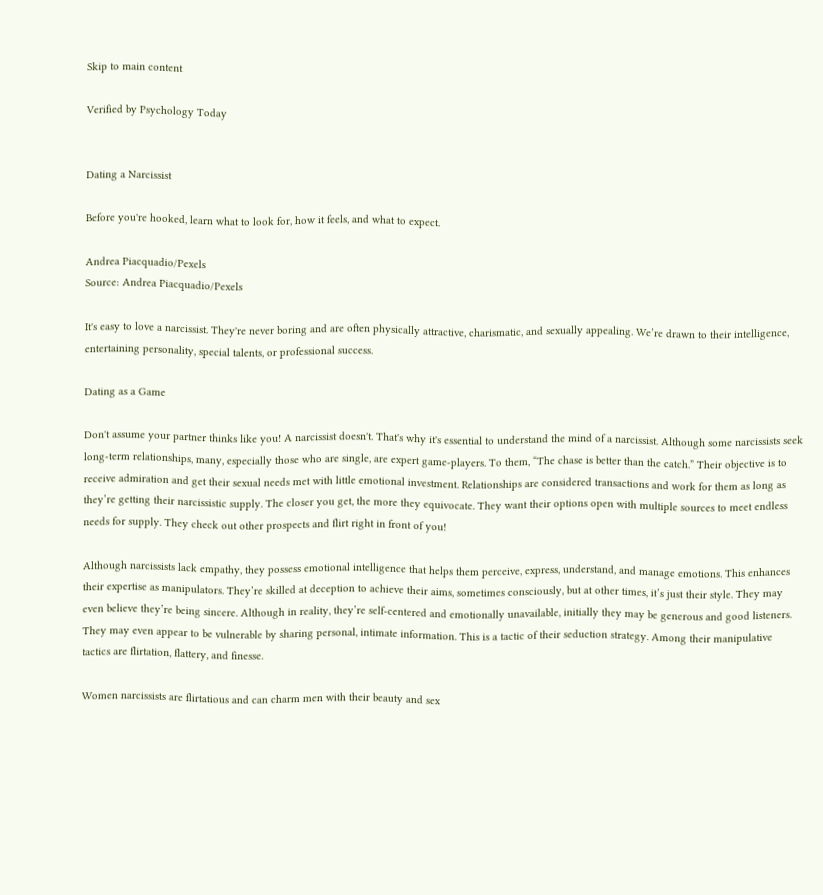Skip to main content

Verified by Psychology Today


Dating a Narcissist

Before you're hooked, learn what to look for, how it feels, and what to expect.

Andrea Piacquadio/Pexels
Source: Andrea Piacquadio/Pexels

It's easy to love a narcissist. They're never boring and are often physically attractive, charismatic, and sexually appealing. We’re drawn to their intelligence, entertaining personality, special talents, or professional success.

Dating as a Game

Don't assume your partner thinks like you! A narcissist doesn't. That's why it's essential to understand the mind of a narcissist. Although some narcissists seek long-term relationships, many, especially those who are single, are expert game-players. To them, “The chase is better than the catch.” Their objective is to receive admiration and get their sexual needs met with little emotional investment. Relationships are considered transactions and work for them as long as they’re getting their narcissistic supply. The closer you get, the more they equivocate. They want their options open with multiple sources to meet endless needs for supply. They check out other prospects and flirt right in front of you!

Although narcissists lack empathy, they possess emotional intelligence that helps them perceive, express, understand, and manage emotions. This enhances their expertise as manipulators. They’re skilled at deception to achieve their aims, sometimes consciously, but at other times, it’s just their style. They may even believe they’re being sincere. Although in reality, they’re self-centered and emotionally unavailable, initially they may be generous and good listeners. They may even appear to be vulnerable by sharing personal, intimate information. This is a tactic of their seduction strategy. Among their manipulative tactics are flirtation, flattery, and finesse.

Women narcissists are flirtatious and can charm men with their beauty and sex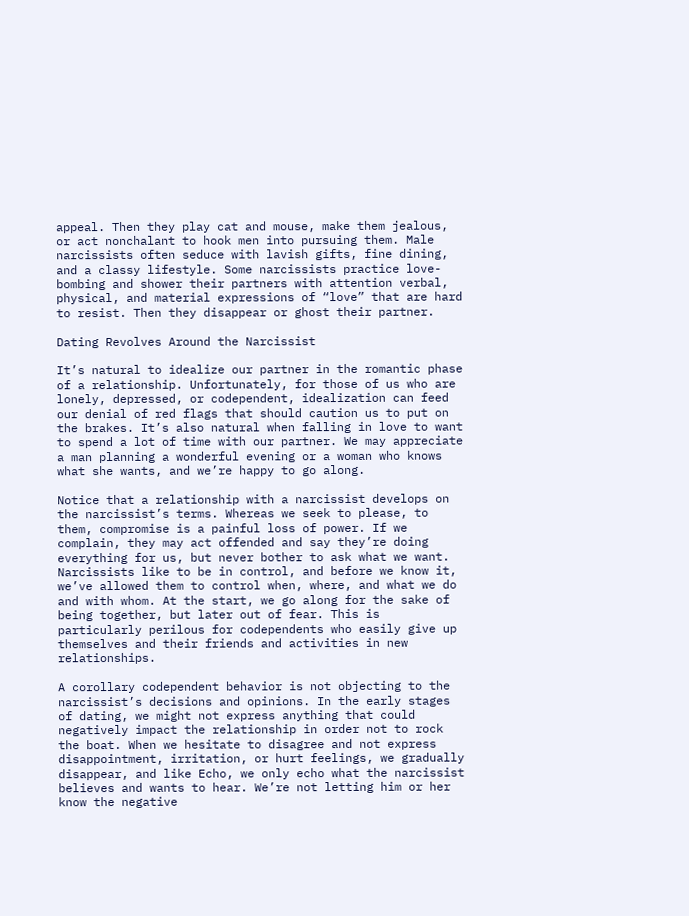appeal. Then they play cat and mouse, make them jealous, or act nonchalant to hook men into pursuing them. Male narcissists often seduce with lavish gifts, fine dining, and a classy lifestyle. Some narcissists practice love-bombing and shower their partners with attention verbal, physical, and material expressions of “love” that are hard to resist. Then they disappear or ghost their partner.

Dating Revolves Around the Narcissist

It’s natural to idealize our partner in the romantic phase of a relationship. Unfortunately, for those of us who are lonely, depressed, or codependent, idealization can feed our denial of red flags that should caution us to put on the brakes. It’s also natural when falling in love to want to spend a lot of time with our partner. We may appreciate a man planning a wonderful evening or a woman who knows what she wants, and we’re happy to go along.

Notice that a relationship with a narcissist develops on the narcissist’s terms. Whereas we seek to please, to them, compromise is a painful loss of power. If we complain, they may act offended and say they’re doing everything for us, but never bother to ask what we want. Narcissists like to be in control, and before we know it, we’ve allowed them to control when, where, and what we do and with whom. At the start, we go along for the sake of being together, but later out of fear. This is particularly perilous for codependents who easily give up themselves and their friends and activities in new relationships.

A corollary codependent behavior is not objecting to the narcissist’s decisions and opinions. In the early stages of dating, we might not express anything that could negatively impact the relationship in order not to rock the boat. When we hesitate to disagree and not express disappointment, irritation, or hurt feelings, we gradually disappear, and like Echo, we only echo what the narcissist believes and wants to hear. We’re not letting him or her know the negative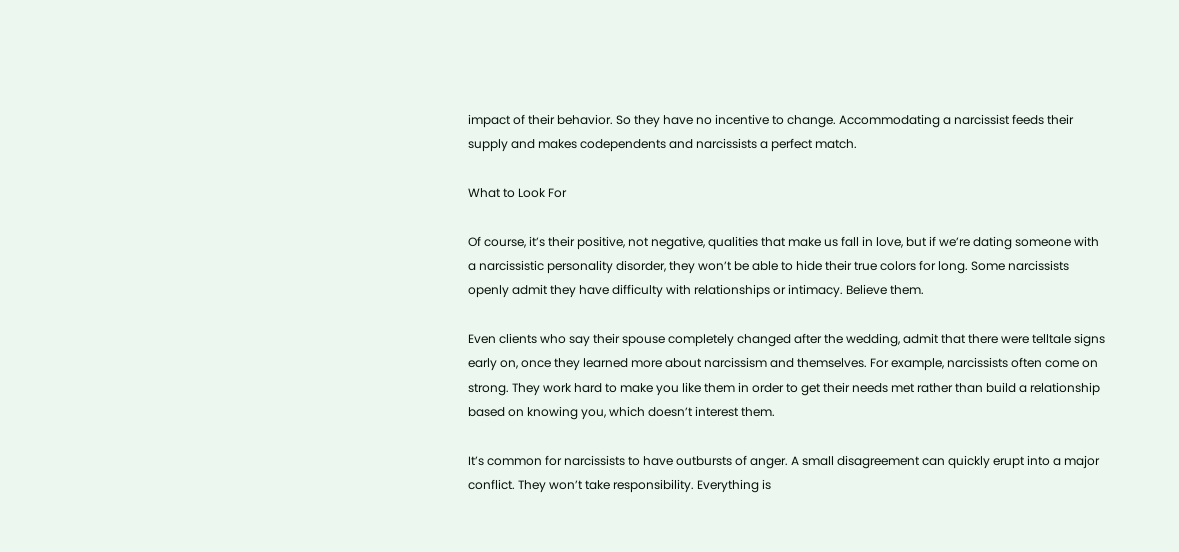impact of their behavior. So they have no incentive to change. Accommodating a narcissist feeds their supply and makes codependents and narcissists a perfect match.

What to Look For

Of course, it’s their positive, not negative, qualities that make us fall in love, but if we’re dating someone with a narcissistic personality disorder, they won’t be able to hide their true colors for long. Some narcissists openly admit they have difficulty with relationships or intimacy. Believe them.

Even clients who say their spouse completely changed after the wedding, admit that there were telltale signs early on, once they learned more about narcissism and themselves. For example, narcissists often come on strong. They work hard to make you like them in order to get their needs met rather than build a relationship based on knowing you, which doesn’t interest them.

It’s common for narcissists to have outbursts of anger. A small disagreement can quickly erupt into a major conflict. They won’t take responsibility. Everything is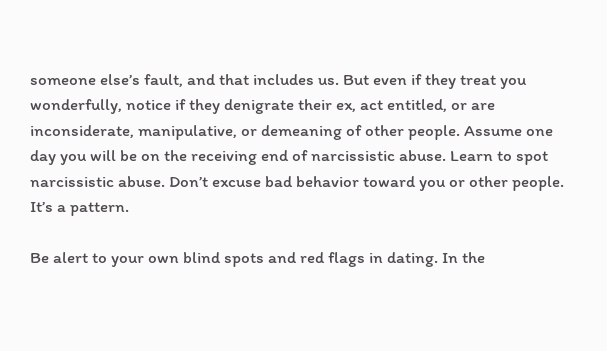someone else’s fault, and that includes us. But even if they treat you wonderfully, notice if they denigrate their ex, act entitled, or are inconsiderate, manipulative, or demeaning of other people. Assume one day you will be on the receiving end of narcissistic abuse. Learn to spot narcissistic abuse. Don’t excuse bad behavior toward you or other people. It’s a pattern.

Be alert to your own blind spots and red flags in dating. In the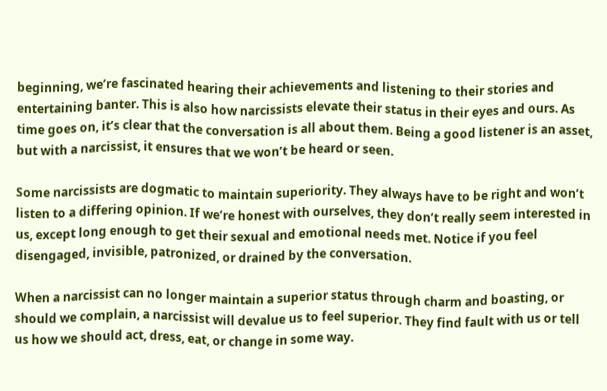beginning, we’re fascinated hearing their achievements and listening to their stories and entertaining banter. This is also how narcissists elevate their status in their eyes and ours. As time goes on, it’s clear that the conversation is all about them. Being a good listener is an asset, but with a narcissist, it ensures that we won’t be heard or seen.

Some narcissists are dogmatic to maintain superiority. They always have to be right and won’t listen to a differing opinion. If we’re honest with ourselves, they don’t really seem interested in us, except long enough to get their sexual and emotional needs met. Notice if you feel disengaged, invisible, patronized, or drained by the conversation.

When a narcissist can no longer maintain a superior status through charm and boasting, or should we complain, a narcissist will devalue us to feel superior. They find fault with us or tell us how we should act, dress, eat, or change in some way.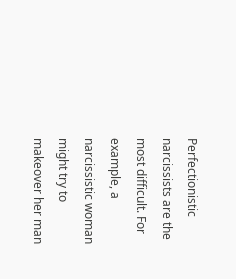Perfectionistic narcissists are the most difficult. For example, a narcissistic woman might try to makeover her man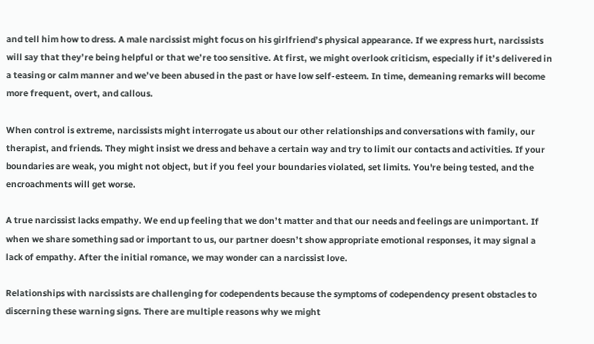and tell him how to dress. A male narcissist might focus on his girlfriend’s physical appearance. If we express hurt, narcissists will say that they’re being helpful or that we’re too sensitive. At first, we might overlook criticism, especially if it’s delivered in a teasing or calm manner and we’ve been abused in the past or have low self-esteem. In time, demeaning remarks will become more frequent, overt, and callous.

When control is extreme, narcissists might interrogate us about our other relationships and conversations with family, our therapist, and friends. They might insist we dress and behave a certain way and try to limit our contacts and activities. If your boundaries are weak, you might not object, but if you feel your boundaries violated, set limits. You're being tested, and the encroachments will get worse.

A true narcissist lacks empathy. We end up feeling that we don’t matter and that our needs and feelings are unimportant. If when we share something sad or important to us, our partner doesn’t show appropriate emotional responses, it may signal a lack of empathy. After the initial romance, we may wonder can a narcissist love.

Relationships with narcissists are challenging for codependents because the symptoms of codependency present obstacles to discerning these warning signs. There are multiple reasons why we might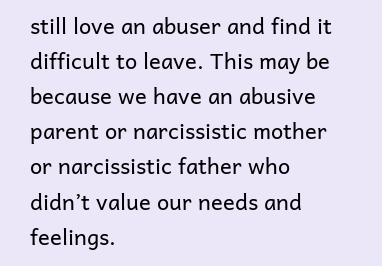still love an abuser and find it difficult to leave. This may be because we have an abusive parent or narcissistic mother or narcissistic father who didn’t value our needs and feelings.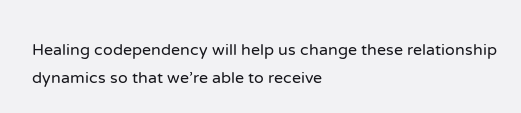Healing codependency will help us change these relationship dynamics so that we’re able to receive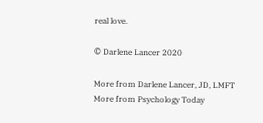real love.

© Darlene Lancer 2020

More from Darlene Lancer, JD, LMFT
More from Psychology Today